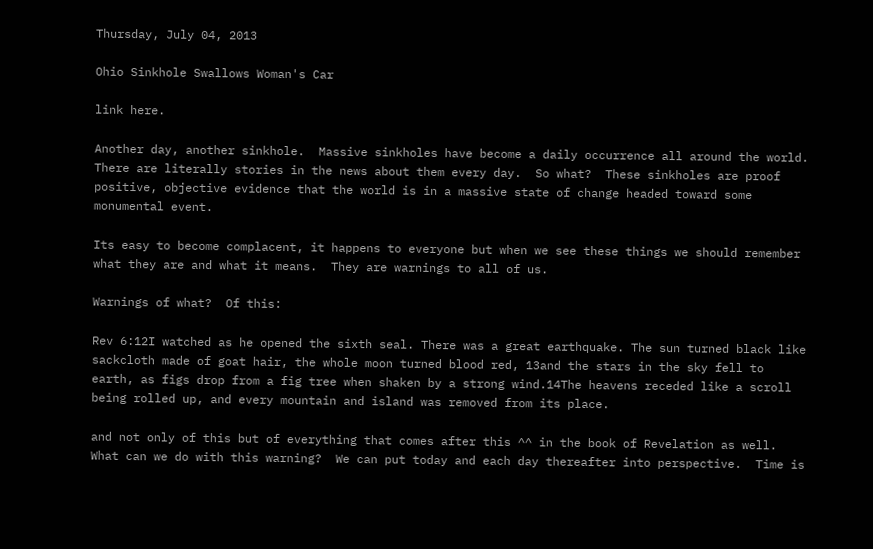Thursday, July 04, 2013

Ohio Sinkhole Swallows Woman's Car

link here.

Another day, another sinkhole.  Massive sinkholes have become a daily occurrence all around the world.  There are literally stories in the news about them every day.  So what?  These sinkholes are proof positive, objective evidence that the world is in a massive state of change headed toward some monumental event.

Its easy to become complacent, it happens to everyone but when we see these things we should remember what they are and what it means.  They are warnings to all of us.

Warnings of what?  Of this:

Rev 6:12I watched as he opened the sixth seal. There was a great earthquake. The sun turned black like sackcloth made of goat hair, the whole moon turned blood red, 13and the stars in the sky fell to earth, as figs drop from a fig tree when shaken by a strong wind.14The heavens receded like a scroll being rolled up, and every mountain and island was removed from its place.

and not only of this but of everything that comes after this ^^ in the book of Revelation as well.  What can we do with this warning?  We can put today and each day thereafter into perspective.  Time is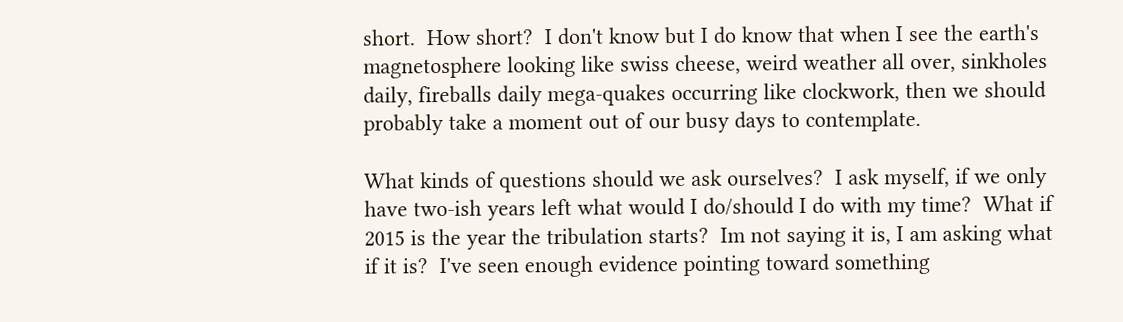short.  How short?  I don't know but I do know that when I see the earth's magnetosphere looking like swiss cheese, weird weather all over, sinkholes daily, fireballs daily mega-quakes occurring like clockwork, then we should probably take a moment out of our busy days to contemplate.

What kinds of questions should we ask ourselves?  I ask myself, if we only have two-ish years left what would I do/should I do with my time?  What if 2015 is the year the tribulation starts?  Im not saying it is, I am asking what if it is?  I've seen enough evidence pointing toward something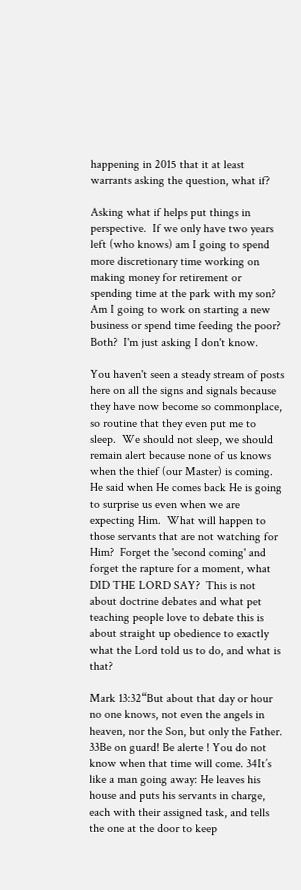happening in 2015 that it at least warrants asking the question, what if?

Asking what if helps put things in perspective.  If we only have two years left (who knows) am I going to spend more discretionary time working on making money for retirement or spending time at the park with my son?  Am I going to work on starting a new business or spend time feeding the poor?  Both?  I'm just asking I don't know.

You haven't seen a steady stream of posts here on all the signs and signals because they have now become so commonplace, so routine that they even put me to sleep.  We should not sleep, we should remain alert because none of us knows when the thief (our Master) is coming.  He said when He comes back He is going to surprise us even when we are expecting Him.  What will happen to those servants that are not watching for Him?  Forget the 'second coming' and forget the rapture for a moment, what DID THE LORD SAY?  This is not about doctrine debates and what pet teaching people love to debate this is about straight up obedience to exactly what the Lord told us to do, and what is that?

Mark 13:32“But about that day or hour no one knows, not even the angels in heaven, nor the Son, but only the Father. 33Be on guard! Be alerte ! You do not know when that time will come. 34It’s like a man going away: He leaves his house and puts his servants in charge, each with their assigned task, and tells the one at the door to keep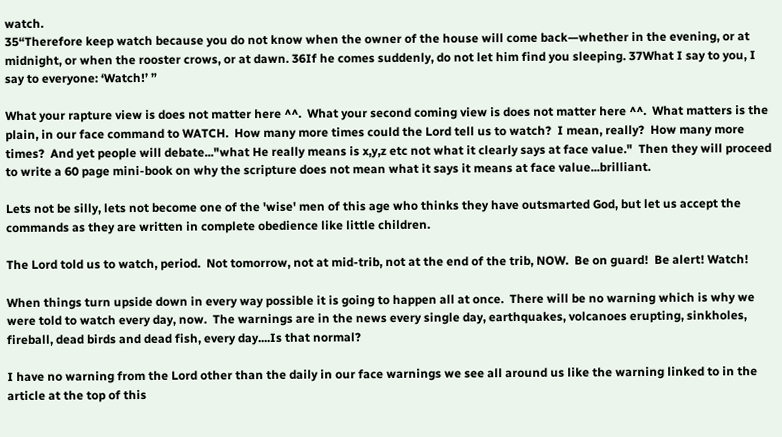watch.
35“Therefore keep watch because you do not know when the owner of the house will come back—whether in the evening, or at midnight, or when the rooster crows, or at dawn. 36If he comes suddenly, do not let him find you sleeping. 37What I say to you, I say to everyone: ‘Watch!’ ”

What your rapture view is does not matter here ^^.  What your second coming view is does not matter here ^^.  What matters is the plain, in our face command to WATCH.  How many more times could the Lord tell us to watch?  I mean, really?  How many more times?  And yet people will debate..."what He really means is x,y,z etc not what it clearly says at face value."  Then they will proceed to write a 60 page mini-book on why the scripture does not mean what it says it means at face value...brilliant.

Lets not be silly, lets not become one of the 'wise' men of this age who thinks they have outsmarted God, but let us accept the commands as they are written in complete obedience like little children.

The Lord told us to watch, period.  Not tomorrow, not at mid-trib, not at the end of the trib, NOW.  Be on guard!  Be alert! Watch!

When things turn upside down in every way possible it is going to happen all at once.  There will be no warning which is why we were told to watch every day, now.  The warnings are in the news every single day, earthquakes, volcanoes erupting, sinkholes, fireball, dead birds and dead fish, every day....Is that normal?

I have no warning from the Lord other than the daily in our face warnings we see all around us like the warning linked to in the article at the top of this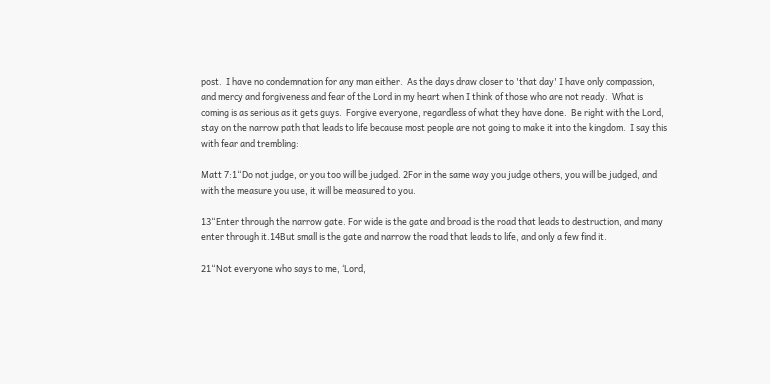post.  I have no condemnation for any man either.  As the days draw closer to 'that day' I have only compassion, and mercy and forgiveness and fear of the Lord in my heart when I think of those who are not ready.  What is coming is as serious as it gets guys.  Forgive everyone, regardless of what they have done.  Be right with the Lord, stay on the narrow path that leads to life because most people are not going to make it into the kingdom.  I say this with fear and trembling:

Matt 7:1“Do not judge, or you too will be judged. 2For in the same way you judge others, you will be judged, and with the measure you use, it will be measured to you.

13“Enter through the narrow gate. For wide is the gate and broad is the road that leads to destruction, and many enter through it.14But small is the gate and narrow the road that leads to life, and only a few find it.

21“Not everyone who says to me, ‘Lord,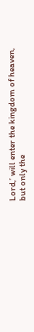Lord,’ will enter the kingdom of heaven, but only the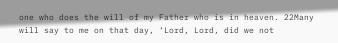one who does the will of my Father who is in heaven. 22Many will say to me on that day, ‘Lord, Lord, did we not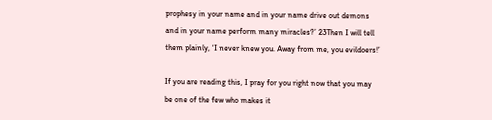prophesy in your name and in your name drive out demons and in your name perform many miracles?’ 23Then I will tell them plainly, ‘I never knew you. Away from me, you evildoers!’

If you are reading this, I pray for you right now that you may be one of the few who makes it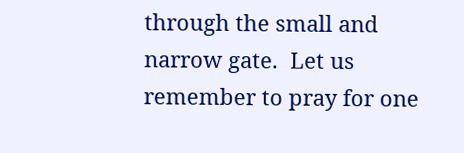through the small and narrow gate.  Let us remember to pray for one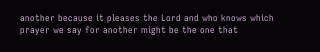another because it pleases the Lord and who knows which prayer we say for another might be the one that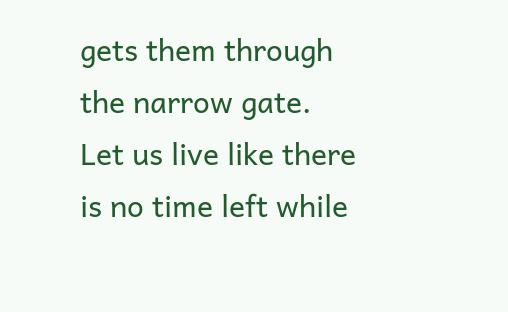gets them through the narrow gate.  Let us live like there is no time left while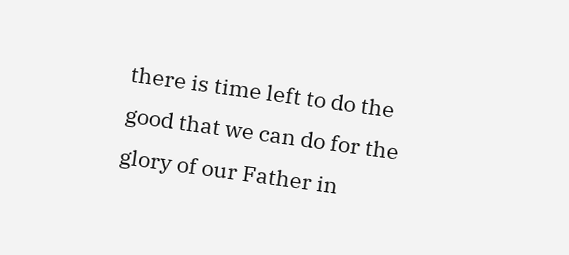there is time left to do the good that we can do for the glory of our Father in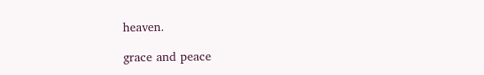heaven.

grace and peace